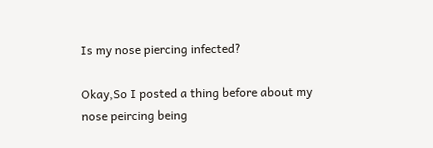Is my nose piercing infected?

Okay,So I posted a thing before about my nose peircing being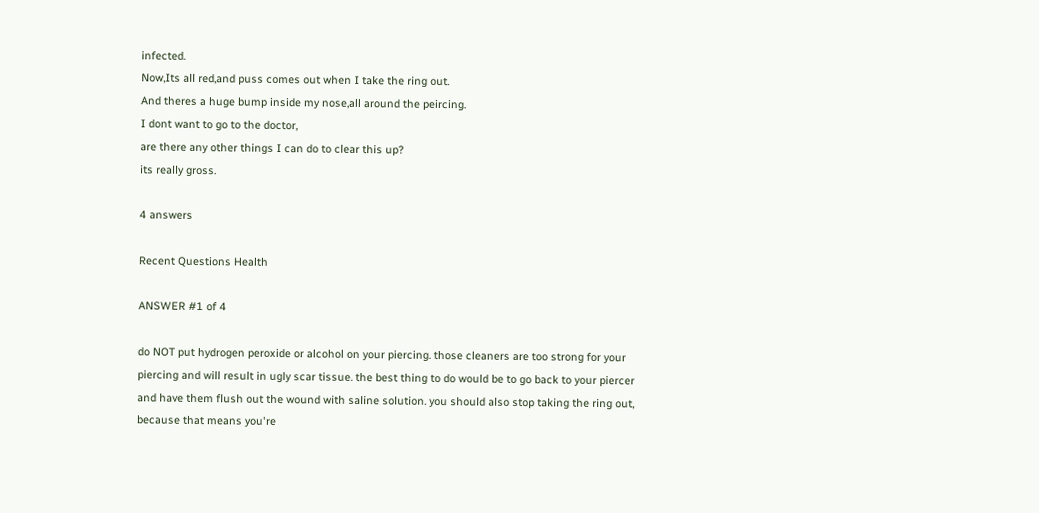infected.
Now,Its all red,and puss comes out when I take the ring out.
And theres a huge bump inside my nose,all around the peircing.
I dont want to go to the doctor,
are there any other things I can do to clear this up?
its really gross.

4 answers

Recent Questions Health

ANSWER #1 of 4

do NOT put hydrogen peroxide or alcohol on your piercing. those cleaners are too strong for your piercing and will result in ugly scar tissue. the best thing to do would be to go back to your piercer and have them flush out the wound with saline solution. you should also stop taking the ring out, because that means you're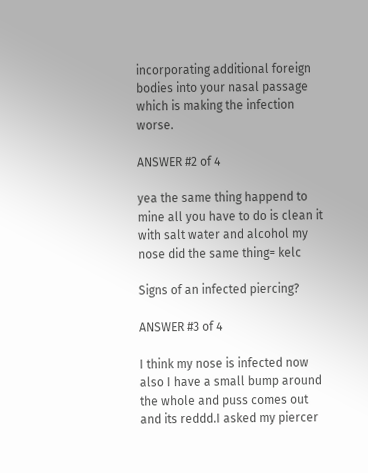incorporating additional foreign bodies into your nasal passage which is making the infection worse.

ANSWER #2 of 4

yea the same thing happend to mine all you have to do is clean it with salt water and alcohol my nose did the same thing= kelc

Signs of an infected piercing?

ANSWER #3 of 4

I think my nose is infected now also I have a small bump around the whole and puss comes out and its reddd.I asked my piercer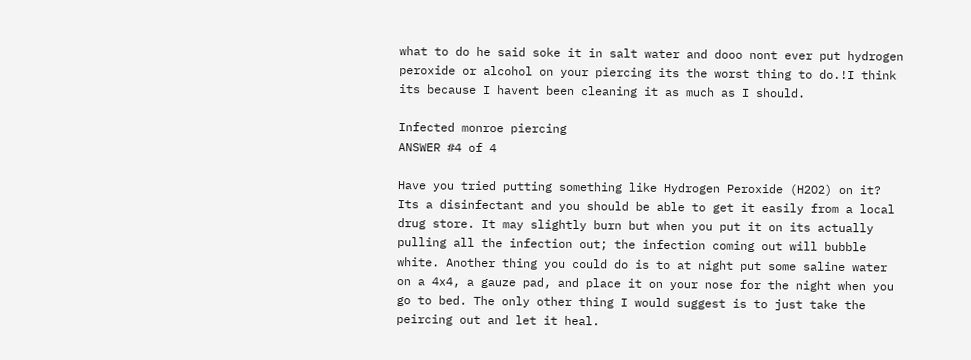what to do he said soke it in salt water and dooo nont ever put hydrogen peroxide or alcohol on your piercing its the worst thing to do.!I think its because I havent been cleaning it as much as I should.

Infected monroe piercing
ANSWER #4 of 4

Have you tried putting something like Hydrogen Peroxide (H2O2) on it? Its a disinfectant and you should be able to get it easily from a local drug store. It may slightly burn but when you put it on its actually pulling all the infection out; the infection coming out will bubble white. Another thing you could do is to at night put some saline water on a 4x4, a gauze pad, and place it on your nose for the night when you go to bed. The only other thing I would suggest is to just take the peircing out and let it heal.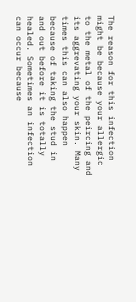The reason for this infection might be because your allergic to the metal of the peircing and its aggrevating your skin. Many times this can also happen because of taking the stud in and out before it is totally healed. Sometimes an infection can occur because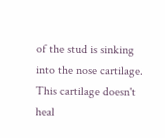of the stud is sinking into the nose cartilage. This cartilage doesn't heal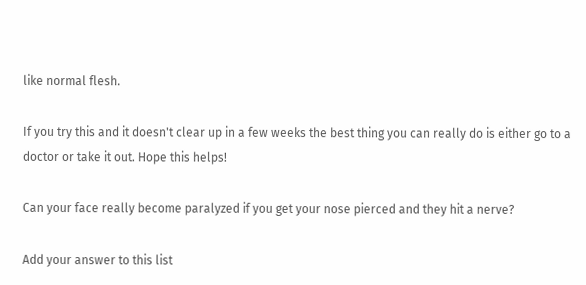like normal flesh.

If you try this and it doesn't clear up in a few weeks the best thing you can really do is either go to a doctor or take it out. Hope this helps!

Can your face really become paralyzed if you get your nose pierced and they hit a nerve?

Add your answer to this list